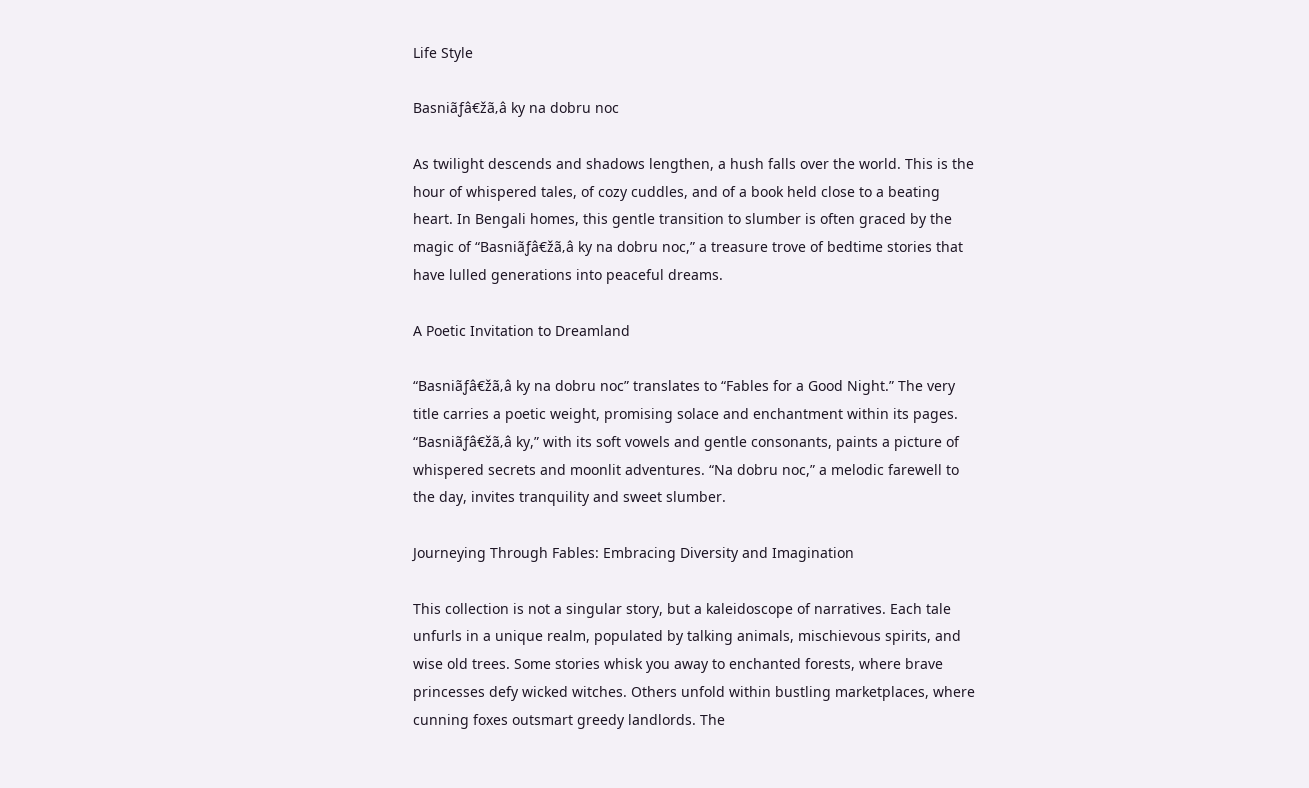Life Style

Basniãƒâ€žã‚â ky na dobru noc

As twilight descends and shadows lengthen, a hush falls over the world. This is the hour of whispered tales, of cozy cuddles, and of a book held close to a beating heart. In Bengali homes, this gentle transition to slumber is often graced by the magic of “Basniãƒâ€žã‚â ky na dobru noc,” a treasure trove of bedtime stories that have lulled generations into peaceful dreams.

A Poetic Invitation to Dreamland

“Basniãƒâ€žã‚â ky na dobru noc” translates to “Fables for a Good Night.” The very title carries a poetic weight, promising solace and enchantment within its pages. “Basniãƒâ€žã‚â ky,” with its soft vowels and gentle consonants, paints a picture of whispered secrets and moonlit adventures. “Na dobru noc,” a melodic farewell to the day, invites tranquility and sweet slumber.

Journeying Through Fables: Embracing Diversity and Imagination

This collection is not a singular story, but a kaleidoscope of narratives. Each tale unfurls in a unique realm, populated by talking animals, mischievous spirits, and wise old trees. Some stories whisk you away to enchanted forests, where brave princesses defy wicked witches. Others unfold within bustling marketplaces, where cunning foxes outsmart greedy landlords. The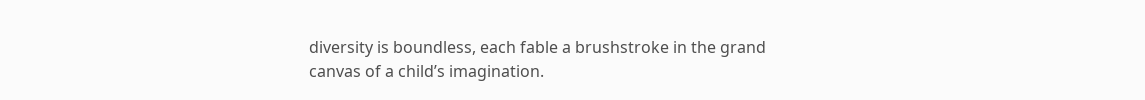diversity is boundless, each fable a brushstroke in the grand canvas of a child’s imagination.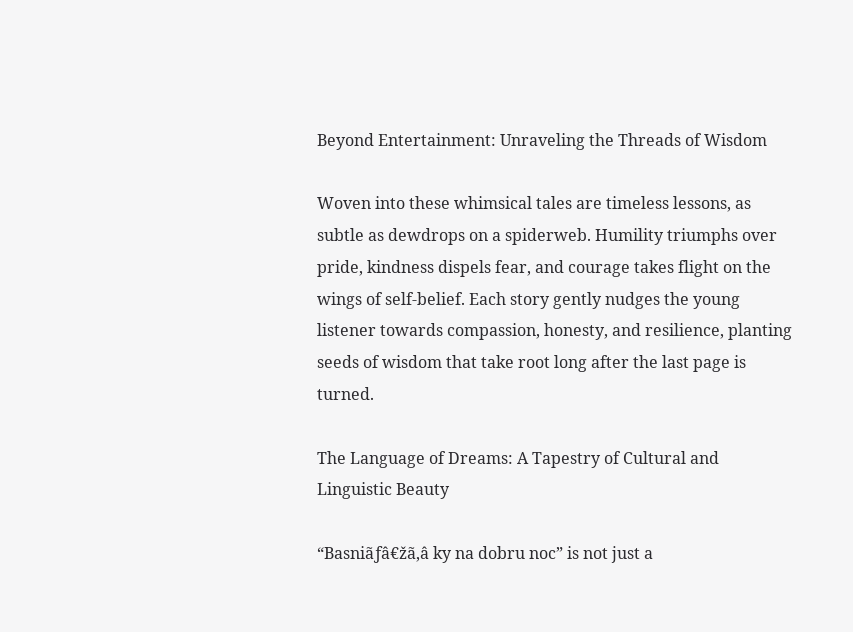Beyond Entertainment: Unraveling the Threads of Wisdom

Woven into these whimsical tales are timeless lessons, as subtle as dewdrops on a spiderweb. Humility triumphs over pride, kindness dispels fear, and courage takes flight on the wings of self-belief. Each story gently nudges the young listener towards compassion, honesty, and resilience, planting seeds of wisdom that take root long after the last page is turned.

The Language of Dreams: A Tapestry of Cultural and Linguistic Beauty

“Basniãƒâ€žã‚â ky na dobru noc” is not just a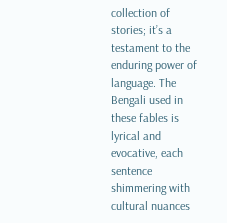collection of stories; it’s a testament to the enduring power of language. The Bengali used in these fables is lyrical and evocative, each sentence shimmering with cultural nuances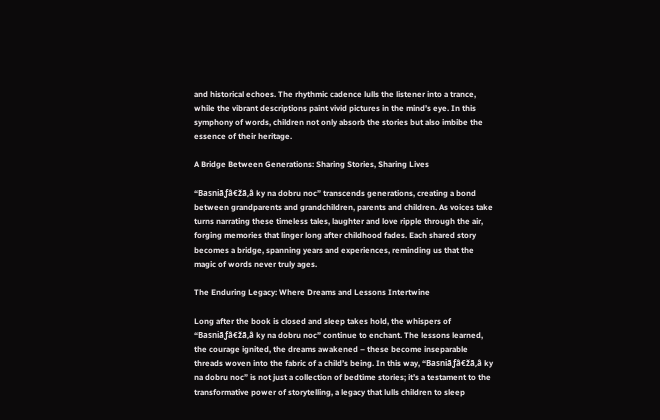and historical echoes. The rhythmic cadence lulls the listener into a trance, while the vibrant descriptions paint vivid pictures in the mind’s eye. In this symphony of words, children not only absorb the stories but also imbibe the essence of their heritage.

A Bridge Between Generations: Sharing Stories, Sharing Lives

“Basniãƒâ€žã‚â ky na dobru noc” transcends generations, creating a bond between grandparents and grandchildren, parents and children. As voices take turns narrating these timeless tales, laughter and love ripple through the air, forging memories that linger long after childhood fades. Each shared story becomes a bridge, spanning years and experiences, reminding us that the magic of words never truly ages.

The Enduring Legacy: Where Dreams and Lessons Intertwine

Long after the book is closed and sleep takes hold, the whispers of “Basniãƒâ€žã‚â ky na dobru noc” continue to enchant. The lessons learned, the courage ignited, the dreams awakened – these become inseparable threads woven into the fabric of a child’s being. In this way, “Basniãƒâ€žã‚â ky na dobru noc” is not just a collection of bedtime stories; it’s a testament to the transformative power of storytelling, a legacy that lulls children to sleep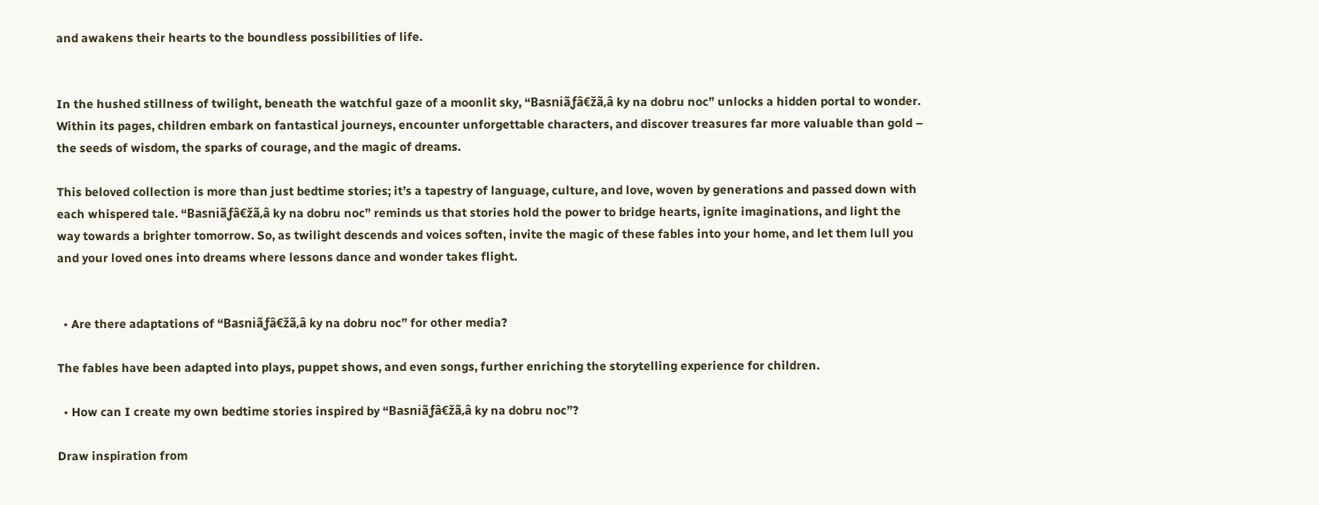and awakens their hearts to the boundless possibilities of life.


In the hushed stillness of twilight, beneath the watchful gaze of a moonlit sky, “Basniãƒâ€žã‚â ky na dobru noc” unlocks a hidden portal to wonder. Within its pages, children embark on fantastical journeys, encounter unforgettable characters, and discover treasures far more valuable than gold – the seeds of wisdom, the sparks of courage, and the magic of dreams.

This beloved collection is more than just bedtime stories; it’s a tapestry of language, culture, and love, woven by generations and passed down with each whispered tale. “Basniãƒâ€žã‚â ky na dobru noc” reminds us that stories hold the power to bridge hearts, ignite imaginations, and light the way towards a brighter tomorrow. So, as twilight descends and voices soften, invite the magic of these fables into your home, and let them lull you and your loved ones into dreams where lessons dance and wonder takes flight.


  • Are there adaptations of “Basniãƒâ€žã‚â ky na dobru noc” for other media?

The fables have been adapted into plays, puppet shows, and even songs, further enriching the storytelling experience for children.

  • How can I create my own bedtime stories inspired by “Basniãƒâ€žã‚â ky na dobru noc”?

Draw inspiration from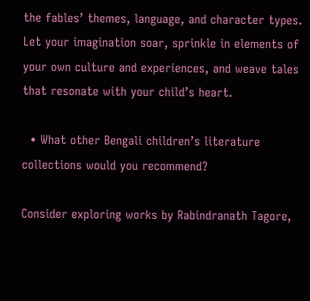the fables’ themes, language, and character types. Let your imagination soar, sprinkle in elements of your own culture and experiences, and weave tales that resonate with your child’s heart.

  • What other Bengali children’s literature collections would you recommend?

Consider exploring works by Rabindranath Tagore,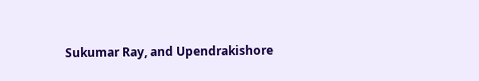Sukumar Ray, and Upendrakishore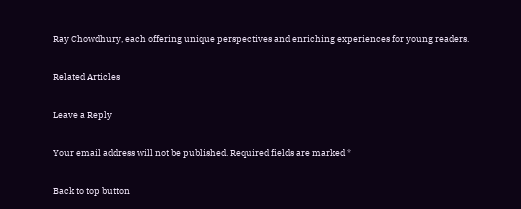Ray Chowdhury, each offering unique perspectives and enriching experiences for young readers.

Related Articles

Leave a Reply

Your email address will not be published. Required fields are marked *

Back to top button